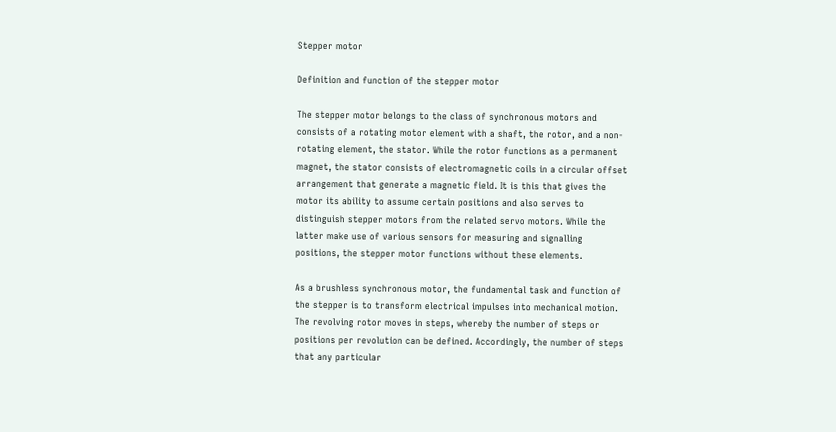Stepper motor

Definition and function of the stepper motor

The stepper motor belongs to the class of synchronous motors and consists of a rotating motor element with a shaft, the rotor, and a non-rotating element, the stator. While the rotor functions as a permanent magnet, the stator consists of electromagnetic coils in a circular offset arrangement that generate a magnetic field. It is this that gives the motor its ability to assume certain positions and also serves to distinguish stepper motors from the related servo motors. While the latter make use of various sensors for measuring and signalling positions, the stepper motor functions without these elements.

As a brushless synchronous motor, the fundamental task and function of the stepper is to transform electrical impulses into mechanical motion. The revolving rotor moves in steps, whereby the number of steps or positions per revolution can be defined. Accordingly, the number of steps that any particular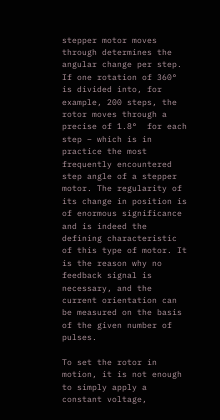stepper motor moves through determines the angular change per step. If one rotation of 360° is divided into, for example, 200 steps, the rotor moves through a precise of 1.8°  for each step – which is in practice the most frequently encountered step angle of a stepper motor. The regularity of its change in position is of enormous significance and is indeed the defining characteristic of this type of motor. It is the reason why no feedback signal is necessary, and the current orientation can be measured on the basis of the given number of pulses.

To set the rotor in motion, it is not enough to simply apply a constant voltage,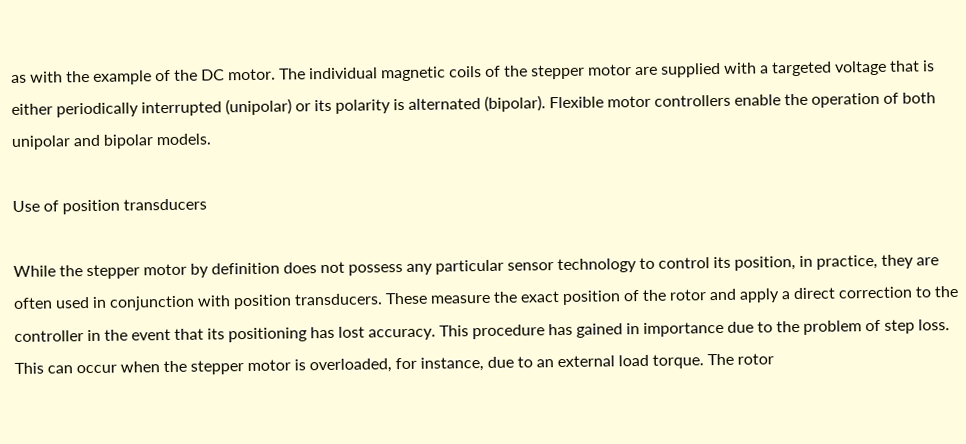as with the example of the DC motor. The individual magnetic coils of the stepper motor are supplied with a targeted voltage that is either periodically interrupted (unipolar) or its polarity is alternated (bipolar). Flexible motor controllers enable the operation of both unipolar and bipolar models.

Use of position transducers

While the stepper motor by definition does not possess any particular sensor technology to control its position, in practice, they are often used in conjunction with position transducers. These measure the exact position of the rotor and apply a direct correction to the controller in the event that its positioning has lost accuracy. This procedure has gained in importance due to the problem of step loss. This can occur when the stepper motor is overloaded, for instance, due to an external load torque. The rotor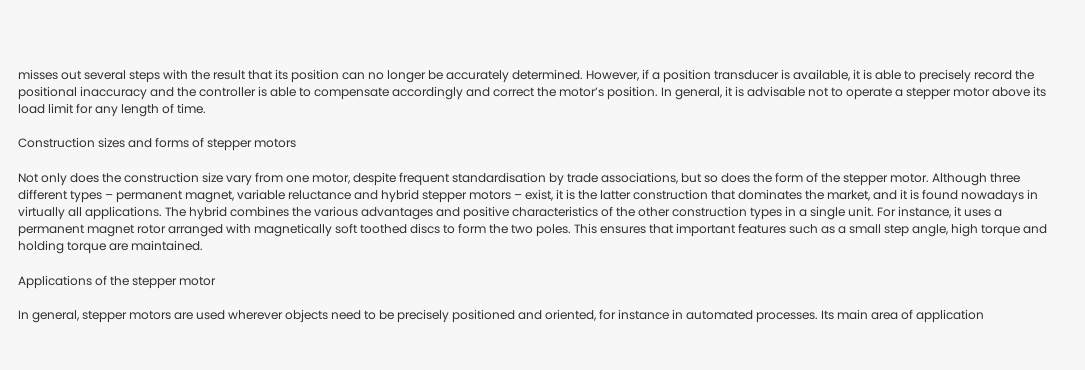misses out several steps with the result that its position can no longer be accurately determined. However, if a position transducer is available, it is able to precisely record the positional inaccuracy and the controller is able to compensate accordingly and correct the motor’s position. In general, it is advisable not to operate a stepper motor above its load limit for any length of time.

Construction sizes and forms of stepper motors

Not only does the construction size vary from one motor, despite frequent standardisation by trade associations, but so does the form of the stepper motor. Although three different types – permanent magnet, variable reluctance and hybrid stepper motors – exist, it is the latter construction that dominates the market, and it is found nowadays in virtually all applications. The hybrid combines the various advantages and positive characteristics of the other construction types in a single unit. For instance, it uses a permanent magnet rotor arranged with magnetically soft toothed discs to form the two poles. This ensures that important features such as a small step angle, high torque and holding torque are maintained.

Applications of the stepper motor

In general, stepper motors are used wherever objects need to be precisely positioned and oriented, for instance in automated processes. Its main area of application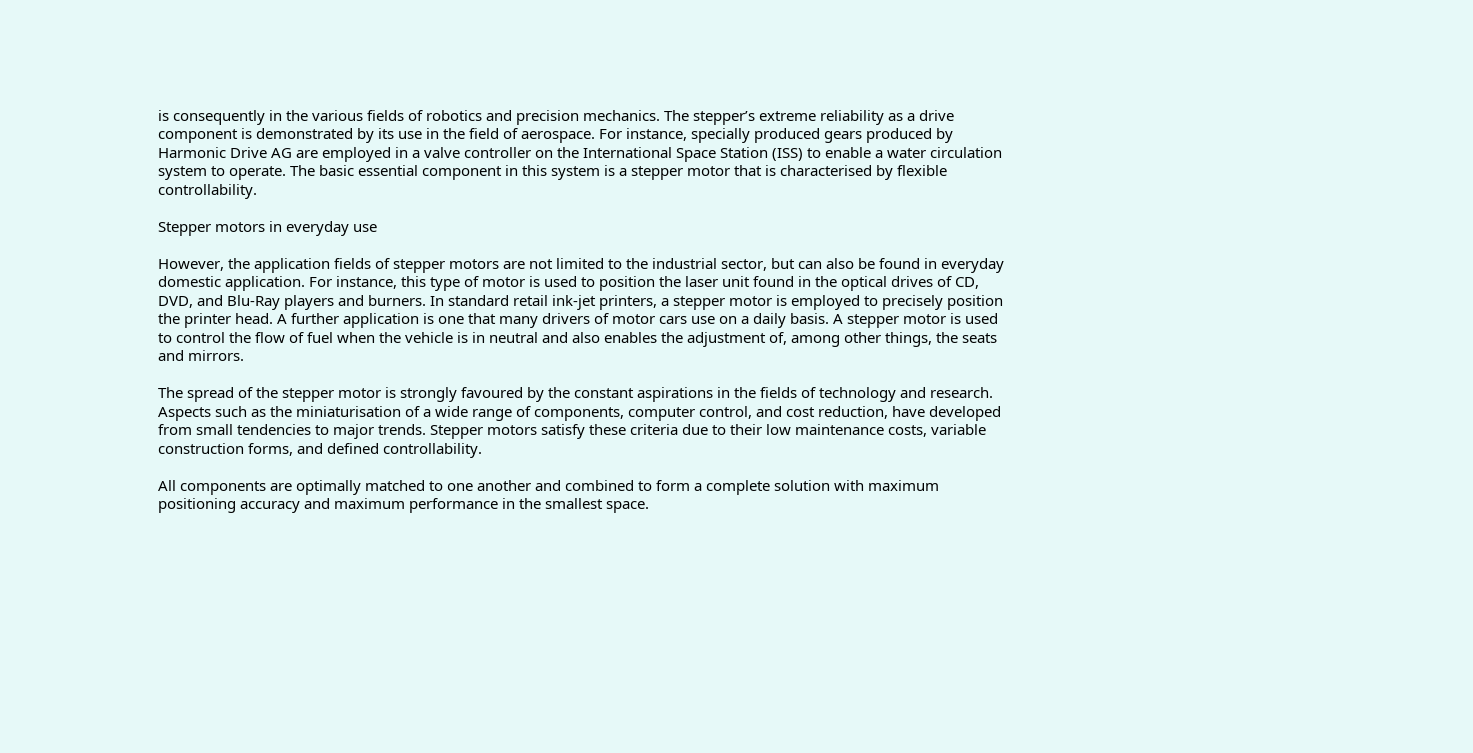is consequently in the various fields of robotics and precision mechanics. The stepper’s extreme reliability as a drive component is demonstrated by its use in the field of aerospace. For instance, specially produced gears produced by Harmonic Drive AG are employed in a valve controller on the International Space Station (ISS) to enable a water circulation system to operate. The basic essential component in this system is a stepper motor that is characterised by flexible controllability.

Stepper motors in everyday use

However, the application fields of stepper motors are not limited to the industrial sector, but can also be found in everyday domestic application. For instance, this type of motor is used to position the laser unit found in the optical drives of CD, DVD, and Blu-Ray players and burners. In standard retail ink-jet printers, a stepper motor is employed to precisely position the printer head. A further application is one that many drivers of motor cars use on a daily basis. A stepper motor is used to control the flow of fuel when the vehicle is in neutral and also enables the adjustment of, among other things, the seats and mirrors.

The spread of the stepper motor is strongly favoured by the constant aspirations in the fields of technology and research. Aspects such as the miniaturisation of a wide range of components, computer control, and cost reduction, have developed from small tendencies to major trends. Stepper motors satisfy these criteria due to their low maintenance costs, variable construction forms, and defined controllability.

All components are optimally matched to one another and combined to form a complete solution with maximum positioning accuracy and maximum performance in the smallest space.